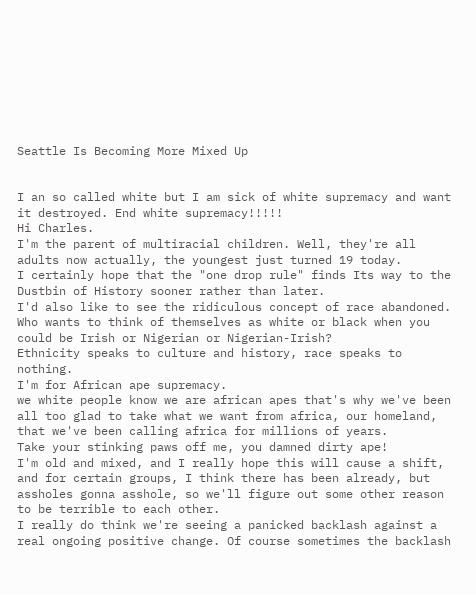Seattle Is Becoming More Mixed Up


I an so called white but I am sick of white supremacy and want it destroyed. End white supremacy!!!!!
Hi Charles.
I'm the parent of multiracial children. Well, they're all adults now actually, the youngest just turned 19 today.
I certainly hope that the "one drop rule" finds Its way to the Dustbin of History sooner rather than later.
I'd also like to see the ridiculous concept of race abandoned. Who wants to think of themselves as white or black when you could be Irish or Nigerian or Nigerian-Irish?
Ethnicity speaks to culture and history, race speaks to nothing.
I'm for African ape supremacy.
we white people know we are african apes that's why we've been all too glad to take what we want from africa, our homeland, that we've been calling africa for millions of years.
Take your stinking paws off me, you damned dirty ape!
I'm old and mixed, and I really hope this will cause a shift, and for certain groups, I think there has been already, but assholes gonna asshole, so we'll figure out some other reason to be terrible to each other.
I really do think we're seeing a panicked backlash against a real ongoing positive change. Of course sometimes the backlash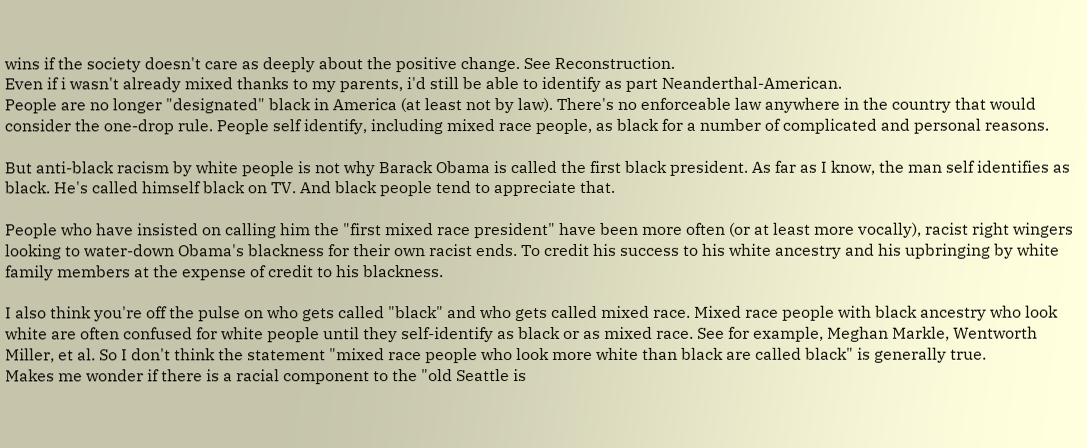wins if the society doesn't care as deeply about the positive change. See Reconstruction.
Even if i wasn't already mixed thanks to my parents, i'd still be able to identify as part Neanderthal-American.
People are no longer "designated" black in America (at least not by law). There's no enforceable law anywhere in the country that would consider the one-drop rule. People self identify, including mixed race people, as black for a number of complicated and personal reasons.

But anti-black racism by white people is not why Barack Obama is called the first black president. As far as I know, the man self identifies as black. He's called himself black on TV. And black people tend to appreciate that.

People who have insisted on calling him the "first mixed race president" have been more often (or at least more vocally), racist right wingers looking to water-down Obama's blackness for their own racist ends. To credit his success to his white ancestry and his upbringing by white family members at the expense of credit to his blackness.

I also think you're off the pulse on who gets called "black" and who gets called mixed race. Mixed race people with black ancestry who look white are often confused for white people until they self-identify as black or as mixed race. See for example, Meghan Markle, Wentworth Miller, et al. So I don't think the statement "mixed race people who look more white than black are called black" is generally true.
Makes me wonder if there is a racial component to the "old Seattle is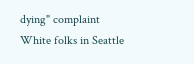dying" complaint
White folks in Seattle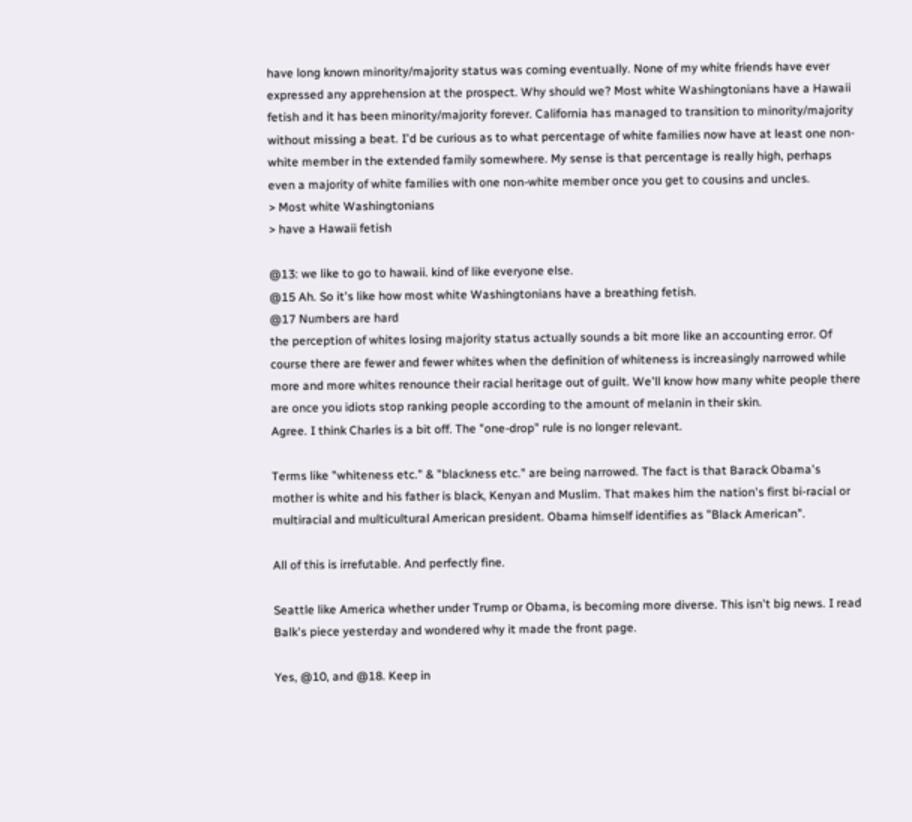have long known minority/majority status was coming eventually. None of my white friends have ever expressed any apprehension at the prospect. Why should we? Most white Washingtonians have a Hawaii fetish and it has been minority/majority forever. California has managed to transition to minority/majority without missing a beat. I'd be curious as to what percentage of white families now have at least one non-white member in the extended family somewhere. My sense is that percentage is really high, perhaps even a majority of white families with one non-white member once you get to cousins and uncles.
> Most white Washingtonians
> have a Hawaii fetish

@13: we like to go to hawaii. kind of like everyone else.
@15 Ah. So it's like how most white Washingtonians have a breathing fetish.
@17 Numbers are hard
the perception of whites losing majority status actually sounds a bit more like an accounting error. Of course there are fewer and fewer whites when the definition of whiteness is increasingly narrowed while more and more whites renounce their racial heritage out of guilt. We'll know how many white people there are once you idiots stop ranking people according to the amount of melanin in their skin.
Agree. I think Charles is a bit off. The "one-drop" rule is no longer relevant.

Terms like "whiteness etc." & "blackness etc." are being narrowed. The fact is that Barack Obama's mother is white and his father is black, Kenyan and Muslim. That makes him the nation's first bi-racial or multiracial and multicultural American president. Obama himself identifies as "Black American".

All of this is irrefutable. And perfectly fine.

Seattle like America whether under Trump or Obama, is becoming more diverse. This isn't big news. I read Balk's piece yesterday and wondered why it made the front page.

Yes, @10, and @18. Keep in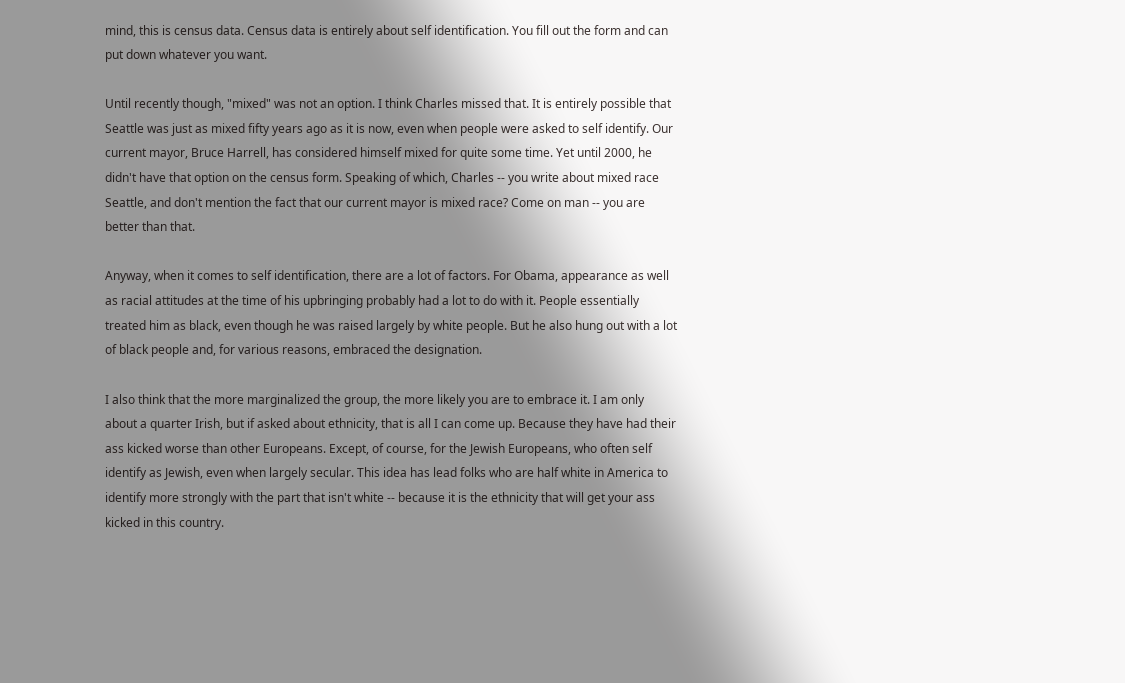mind, this is census data. Census data is entirely about self identification. You fill out the form and can put down whatever you want.

Until recently though, "mixed" was not an option. I think Charles missed that. It is entirely possible that Seattle was just as mixed fifty years ago as it is now, even when people were asked to self identify. Our current mayor, Bruce Harrell, has considered himself mixed for quite some time. Yet until 2000, he didn't have that option on the census form. Speaking of which, Charles -- you write about mixed race Seattle, and don't mention the fact that our current mayor is mixed race? Come on man -- you are better than that.

Anyway, when it comes to self identification, there are a lot of factors. For Obama, appearance as well as racial attitudes at the time of his upbringing probably had a lot to do with it. People essentially treated him as black, even though he was raised largely by white people. But he also hung out with a lot of black people and, for various reasons, embraced the designation.

I also think that the more marginalized the group, the more likely you are to embrace it. I am only about a quarter Irish, but if asked about ethnicity, that is all I can come up. Because they have had their ass kicked worse than other Europeans. Except, of course, for the Jewish Europeans, who often self identify as Jewish, even when largely secular. This idea has lead folks who are half white in America to identify more strongly with the part that isn't white -- because it is the ethnicity that will get your ass kicked in this country.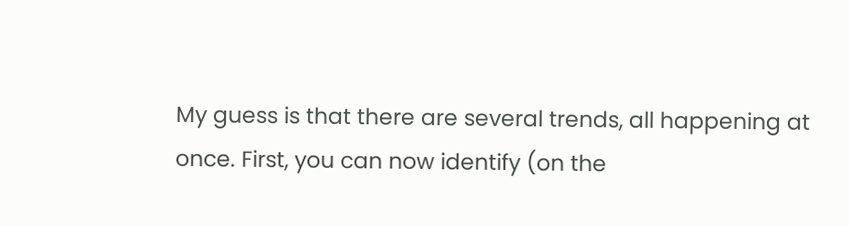My guess is that there are several trends, all happening at once. First, you can now identify (on the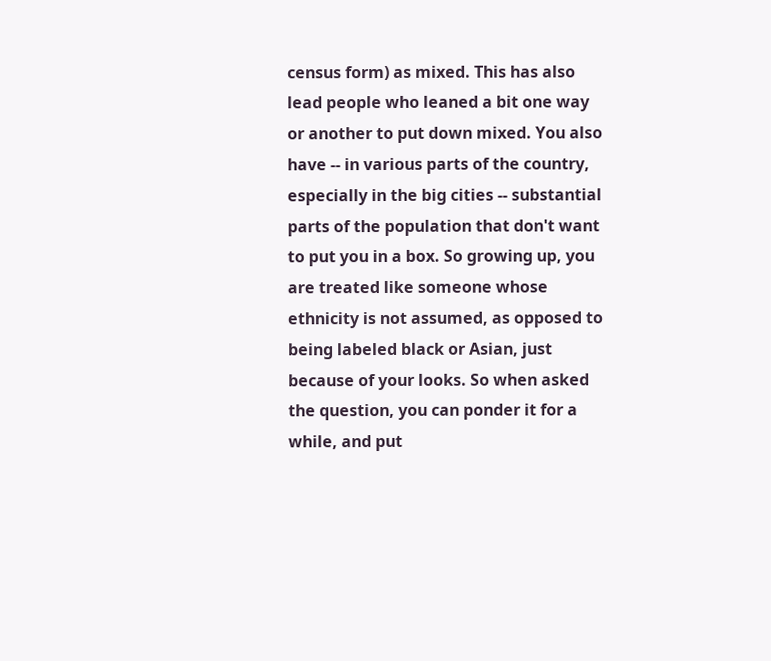census form) as mixed. This has also lead people who leaned a bit one way or another to put down mixed. You also have -- in various parts of the country, especially in the big cities -- substantial parts of the population that don't want to put you in a box. So growing up, you are treated like someone whose ethnicity is not assumed, as opposed to being labeled black or Asian, just because of your looks. So when asked the question, you can ponder it for a while, and put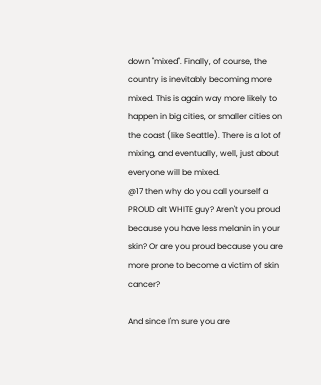down "mixed". Finally, of course, the country is inevitably becoming more mixed. This is again way more likely to happen in big cities, or smaller cities on the coast (like Seattle). There is a lot of mixing, and eventually, well, just about everyone will be mixed.
@17 then why do you call yourself a PROUD alt WHITE guy? Aren't you proud because you have less melanin in your skin? Or are you proud because you are more prone to become a victim of skin cancer?

And since I'm sure you are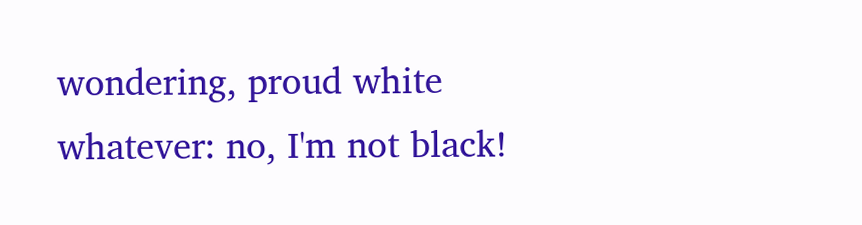wondering, proud white whatever: no, I'm not black!